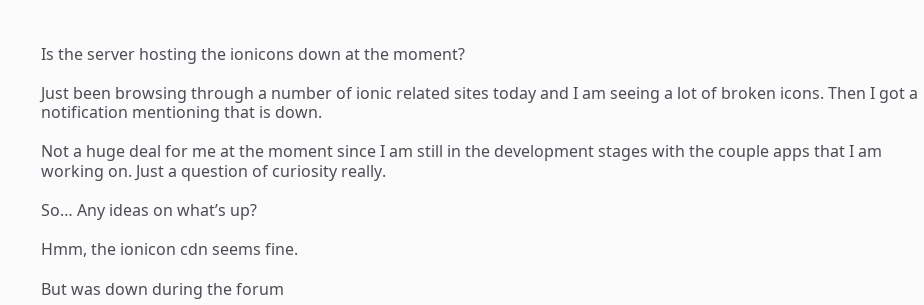Is the server hosting the ionicons down at the moment?

Just been browsing through a number of ionic related sites today and I am seeing a lot of broken icons. Then I got a notification mentioning that is down.

Not a huge deal for me at the moment since I am still in the development stages with the couple apps that I am working on. Just a question of curiosity really.

So… Any ideas on what’s up?

Hmm, the ionicon cdn seems fine.

But was down during the forum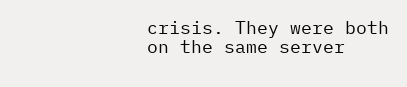crisis. They were both on the same server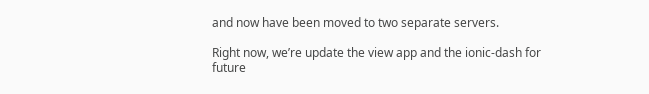and now have been moved to two separate servers.

Right now, we’re update the view app and the ionic-dash for future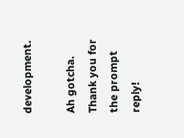development.

Ah gotcha. Thank you for the prompt reply!